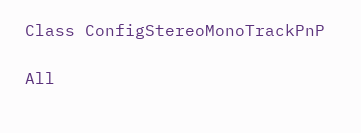Class ConfigStereoMonoTrackPnP

All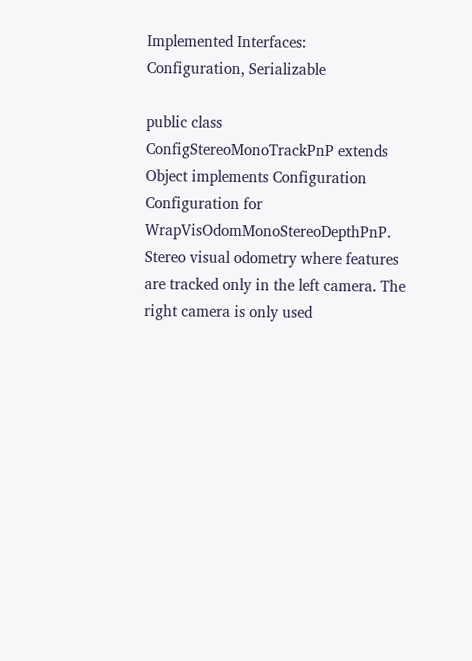Implemented Interfaces:
Configuration, Serializable

public class ConfigStereoMonoTrackPnP extends Object implements Configuration
Configuration for WrapVisOdomMonoStereoDepthPnP. Stereo visual odometry where features are tracked only in the left camera. The right camera is only used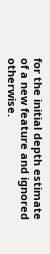for the initial depth estimate of a new feature and ignored otherwise.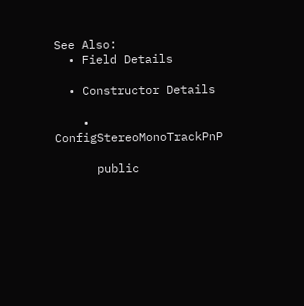See Also:
  • Field Details

  • Constructor Details

    • ConfigStereoMonoTrackPnP

      public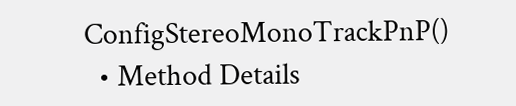ConfigStereoMonoTrackPnP()
  • Method Details